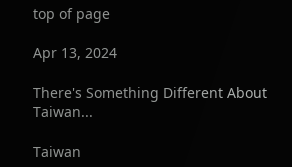top of page

Apr 13, 2024

There's Something Different About Taiwan...

Taiwan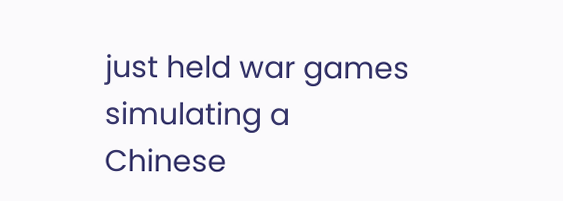just held war games simulating a Chinese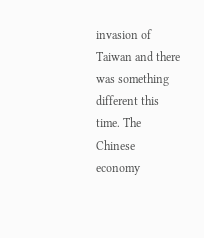invasion of Taiwan and there was something different this time. The Chinese economy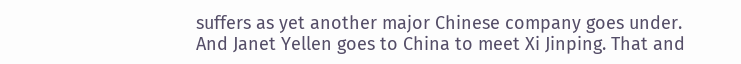suffers as yet another major Chinese company goes under. And Janet Yellen goes to China to meet Xi Jinping. That and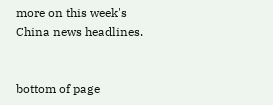more on this week's China news headlines.


bottom of page